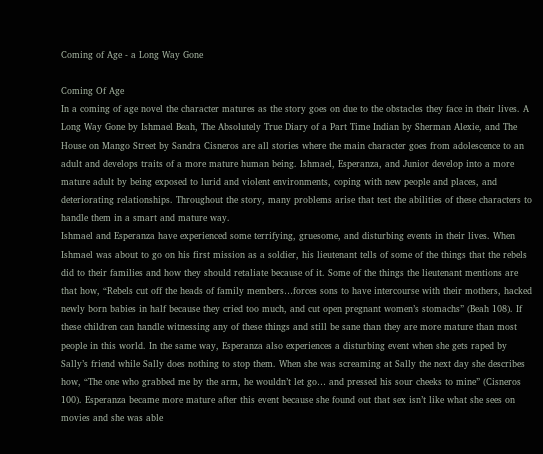Coming of Age - a Long Way Gone

Coming Of Age
In a coming of age novel the character matures as the story goes on due to the obstacles they face in their lives. A Long Way Gone by Ishmael Beah, The Absolutely True Diary of a Part Time Indian by Sherman Alexie, and The House on Mango Street by Sandra Cisneros are all stories where the main character goes from adolescence to an adult and develops traits of a more mature human being. Ishmael, Esperanza, and Junior develop into a more mature adult by being exposed to lurid and violent environments, coping with new people and places, and deteriorating relationships. Throughout the story, many problems arise that test the abilities of these characters to handle them in a smart and mature way.
Ishmael and Esperanza have experienced some terrifying, gruesome, and disturbing events in their lives. When Ishmael was about to go on his first mission as a soldier, his lieutenant tells of some of the things that the rebels did to their families and how they should retaliate because of it. Some of the things the lieutenant mentions are that how, “Rebels cut off the heads of family members…forces sons to have intercourse with their mothers, hacked newly born babies in half because they cried too much, and cut open pregnant women’s stomachs” (Beah 108). If these children can handle witnessing any of these things and still be sane than they are more mature than most people in this world. In the same way, Esperanza also experiences a disturbing event when she gets raped by Sally’s friend while Sally does nothing to stop them. When she was screaming at Sally the next day she describes how, “The one who grabbed me by the arm, he wouldn’t let go… and pressed his sour cheeks to mine” (Cisneros 100). Esperanza became more mature after this event because she found out that sex isn’t like what she sees on movies and she was able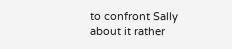to confront Sally about it rather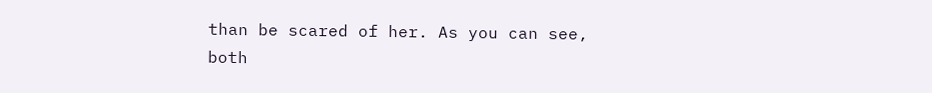than be scared of her. As you can see, both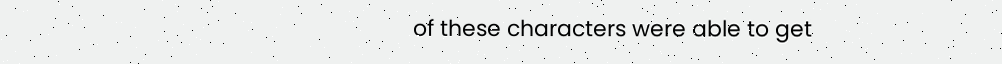of these characters were able to get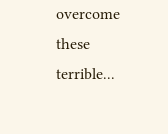overcome these terrible...